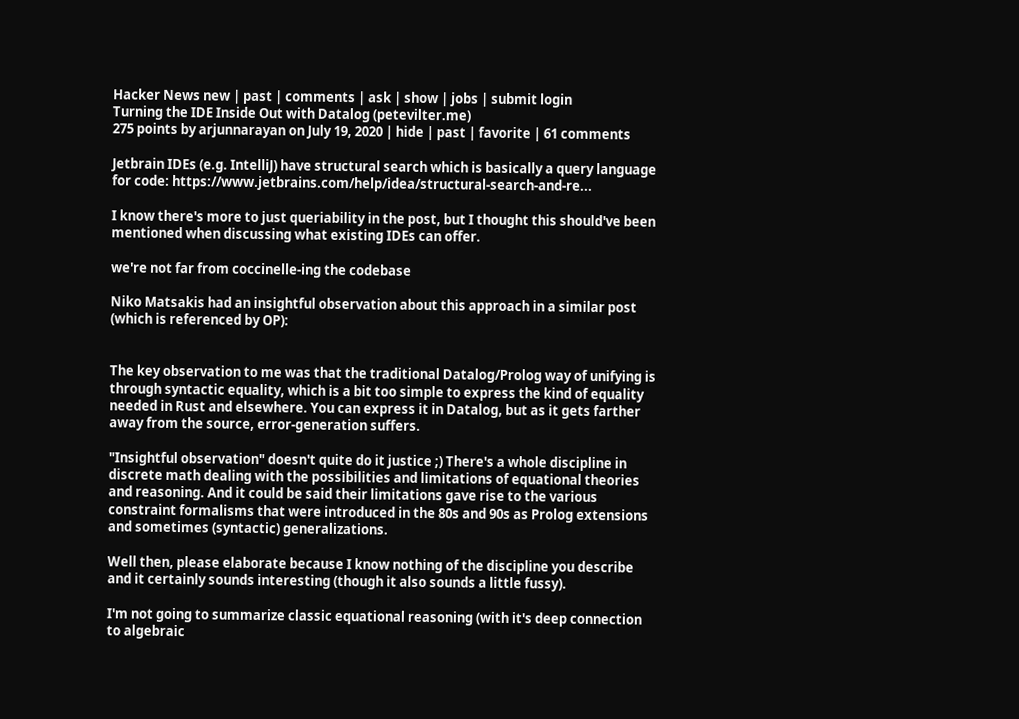Hacker News new | past | comments | ask | show | jobs | submit login
Turning the IDE Inside Out with Datalog (petevilter.me)
275 points by arjunnarayan on July 19, 2020 | hide | past | favorite | 61 comments

Jetbrain IDEs (e.g. IntelliJ) have structural search which is basically a query language for code: https://www.jetbrains.com/help/idea/structural-search-and-re...

I know there's more to just queriability in the post, but I thought this should've been mentioned when discussing what existing IDEs can offer.

we're not far from coccinelle-ing the codebase

Niko Matsakis had an insightful observation about this approach in a similar post (which is referenced by OP):


The key observation to me was that the traditional Datalog/Prolog way of unifying is through syntactic equality, which is a bit too simple to express the kind of equality needed in Rust and elsewhere. You can express it in Datalog, but as it gets farther away from the source, error-generation suffers.

"Insightful observation" doesn't quite do it justice ;) There's a whole discipline in discrete math dealing with the possibilities and limitations of equational theories and reasoning. And it could be said their limitations gave rise to the various constraint formalisms that were introduced in the 80s and 90s as Prolog extensions and sometimes (syntactic) generalizations.

Well then, please elaborate because I know nothing of the discipline you describe and it certainly sounds interesting (though it also sounds a little fussy).

I'm not going to summarize classic equational reasoning (with it's deep connection to algebraic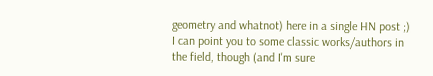geometry and whatnot) here in a single HN post ;) I can point you to some classic works/authors in the field, though (and I'm sure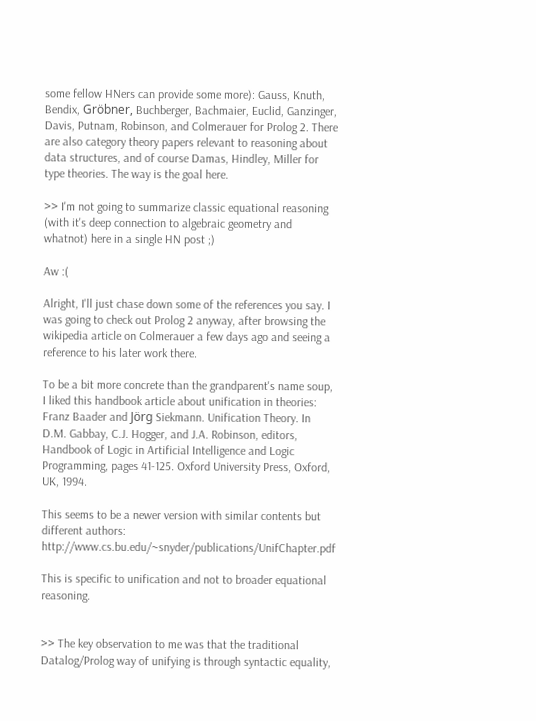some fellow HNers can provide some more): Gauss, Knuth, Bendix, Gröbner, Buchberger, Bachmaier, Euclid, Ganzinger, Davis, Putnam, Robinson, and Colmerauer for Prolog 2. There are also category theory papers relevant to reasoning about data structures, and of course Damas, Hindley, Miller for type theories. The way is the goal here.

>> I'm not going to summarize classic equational reasoning (with it's deep connection to algebraic geometry and whatnot) here in a single HN post ;)

Aw :(

Alright, I'll just chase down some of the references you say. I was going to check out Prolog 2 anyway, after browsing the wikipedia article on Colmerauer a few days ago and seeing a reference to his later work there.

To be a bit more concrete than the grandparent's name soup, I liked this handbook article about unification in theories: Franz Baader and Jörg Siekmann. Unification Theory. In D.M. Gabbay, C.J. Hogger, and J.A. Robinson, editors, Handbook of Logic in Artificial Intelligence and Logic Programming, pages 41-125. Oxford University Press, Oxford, UK, 1994.

This seems to be a newer version with similar contents but different authors: http://www.cs.bu.edu/~snyder/publications/UnifChapter.pdf

This is specific to unification and not to broader equational reasoning.


>> The key observation to me was that the traditional Datalog/Prolog way of unifying is through syntactic equality,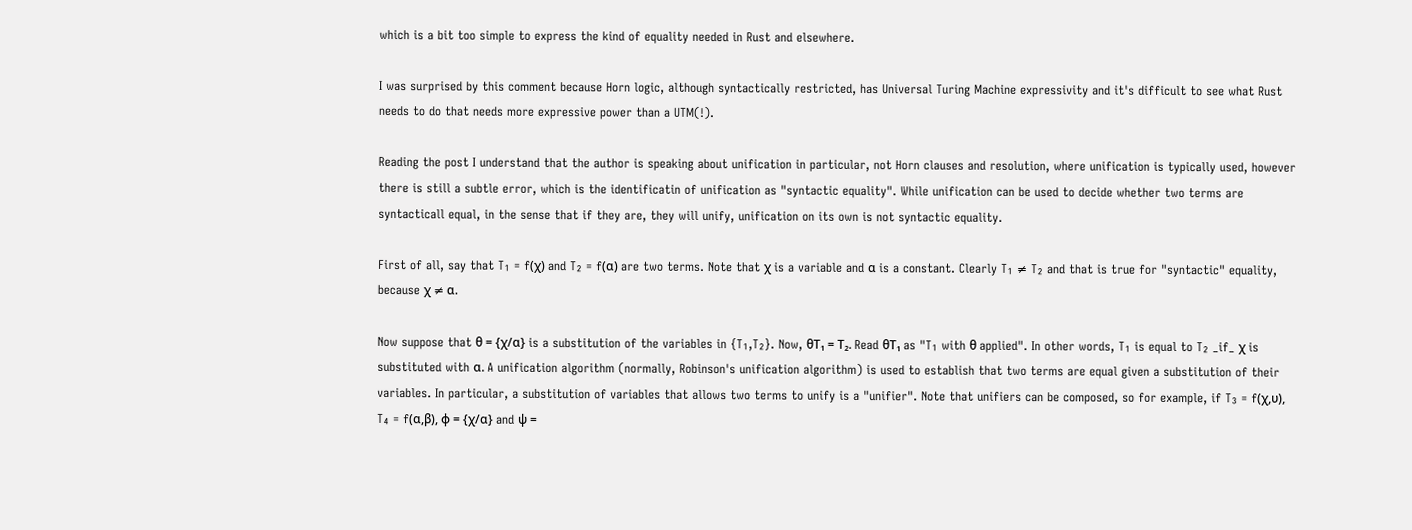which is a bit too simple to express the kind of equality needed in Rust and elsewhere.

I was surprised by this comment because Horn logic, although syntactically restricted, has Universal Turing Machine expressivity and it's difficult to see what Rust needs to do that needs more expressive power than a UTM(!).

Reading the post I understand that the author is speaking about unification in particular, not Horn clauses and resolution, where unification is typically used, however there is still a subtle error, which is the identificatin of unification as "syntactic equality". While unification can be used to decide whether two terms are syntacticall equal, in the sense that if they are, they will unify, unification on its own is not syntactic equality.

First of all, say that T₁ = f(χ) and T₂ = f(α) are two terms. Note that χ is a variable and α is a constant. Clearly T₁ ≠ T₂ and that is true for "syntactic" equality, because χ ≠ α.

Now suppose that θ = {χ/α} is a substitution of the variables in {T₁,T₂}. Now, θT₁ = Τ₂. Read θT₁ as "T₁ with θ applied". In other words, T₁ is equal to T₂ _if_ χ is substituted with α. A unification algorithm (normally, Robinson's unification algorithm) is used to establish that two terms are equal given a substitution of their variables. In particular, a substitution of variables that allows two terms to unify is a "unifier". Note that unifiers can be composed, so for example, if T₃ = f(χ,υ), T₄ = f(α,β), φ = {χ/α} and ψ =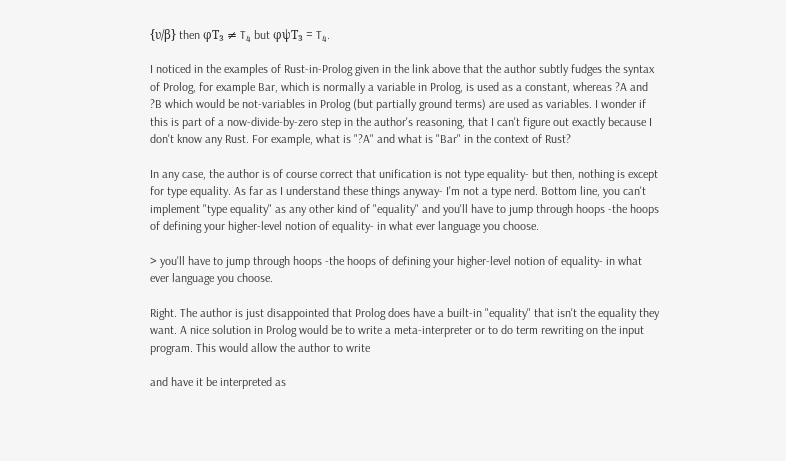{υ/β} then φT₃ ≠ T₄ but φψT₃ = T₄.

I noticed in the examples of Rust-in-Prolog given in the link above that the author subtly fudges the syntax of Prolog, for example Bar, which is normally a variable in Prolog, is used as a constant, whereas ?A and ?B which would be not-variables in Prolog (but partially ground terms) are used as variables. I wonder if this is part of a now-divide-by-zero step in the author's reasoning, that I can't figure out exactly because I don't know any Rust. For example, what is "?A" and what is "Bar" in the context of Rust?

In any case, the author is of course correct that unification is not type equality- but then, nothing is except for type equality. As far as I understand these things anyway- I'm not a type nerd. Bottom line, you can't implement "type equality" as any other kind of "equality" and you'll have to jump through hoops -the hoops of defining your higher-level notion of equality- in what ever language you choose.

> you'll have to jump through hoops -the hoops of defining your higher-level notion of equality- in what ever language you choose.

Right. The author is just disappointed that Prolog does have a built-in "equality" that isn't the equality they want. A nice solution in Prolog would be to write a meta-interpreter or to do term rewriting on the input program. This would allow the author to write

and have it be interpreted as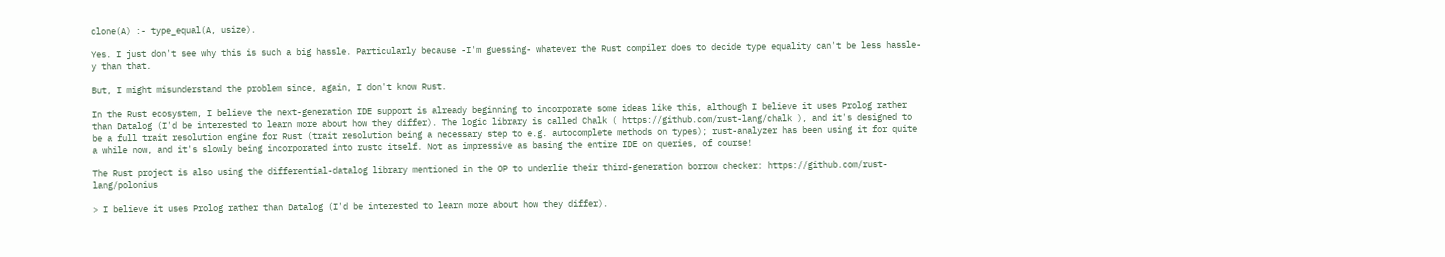clone(A) :- type_equal(A, usize).

Yes. I just don't see why this is such a big hassle. Particularly because -I'm guessing- whatever the Rust compiler does to decide type equality can't be less hassle-y than that.

But, I might misunderstand the problem since, again, I don't know Rust.

In the Rust ecosystem, I believe the next-generation IDE support is already beginning to incorporate some ideas like this, although I believe it uses Prolog rather than Datalog (I'd be interested to learn more about how they differ). The logic library is called Chalk ( https://github.com/rust-lang/chalk ), and it's designed to be a full trait resolution engine for Rust (trait resolution being a necessary step to e.g. autocomplete methods on types); rust-analyzer has been using it for quite a while now, and it's slowly being incorporated into rustc itself. Not as impressive as basing the entire IDE on queries, of course!

The Rust project is also using the differential-datalog library mentioned in the OP to underlie their third-generation borrow checker: https://github.com/rust-lang/polonius

> I believe it uses Prolog rather than Datalog (I'd be interested to learn more about how they differ).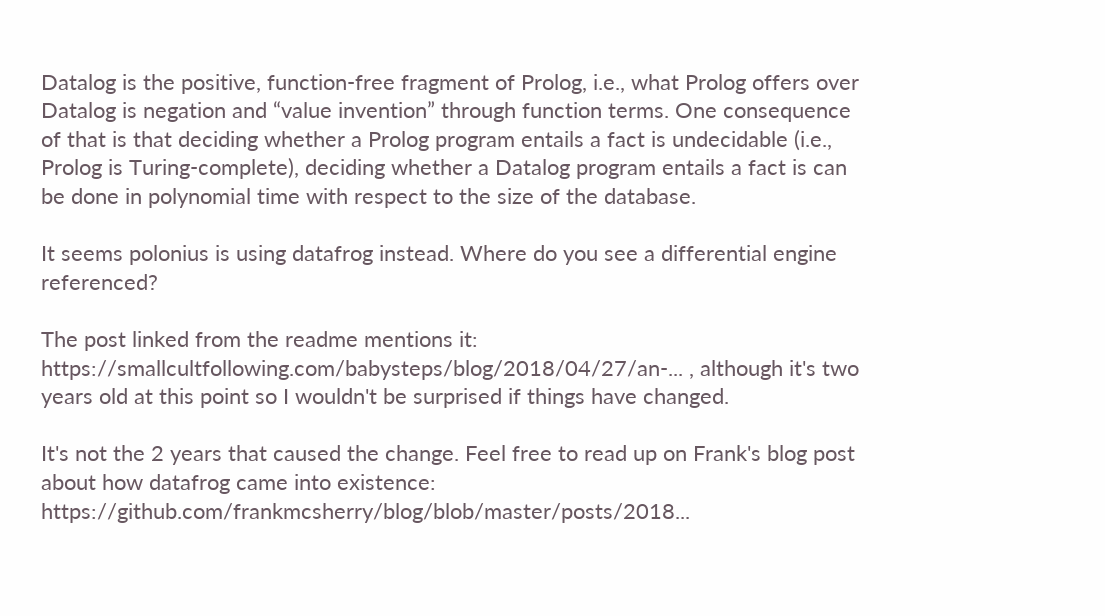Datalog is the positive, function-free fragment of Prolog, i.e., what Prolog offers over Datalog is negation and “value invention” through function terms. One consequence of that is that deciding whether a Prolog program entails a fact is undecidable (i.e., Prolog is Turing-complete), deciding whether a Datalog program entails a fact is can be done in polynomial time with respect to the size of the database.

It seems polonius is using datafrog instead. Where do you see a differential engine referenced?

The post linked from the readme mentions it: https://smallcultfollowing.com/babysteps/blog/2018/04/27/an-... , although it's two years old at this point so I wouldn't be surprised if things have changed.

It's not the 2 years that caused the change. Feel free to read up on Frank's blog post about how datafrog came into existence: https://github.com/frankmcsherry/blog/blob/master/posts/2018...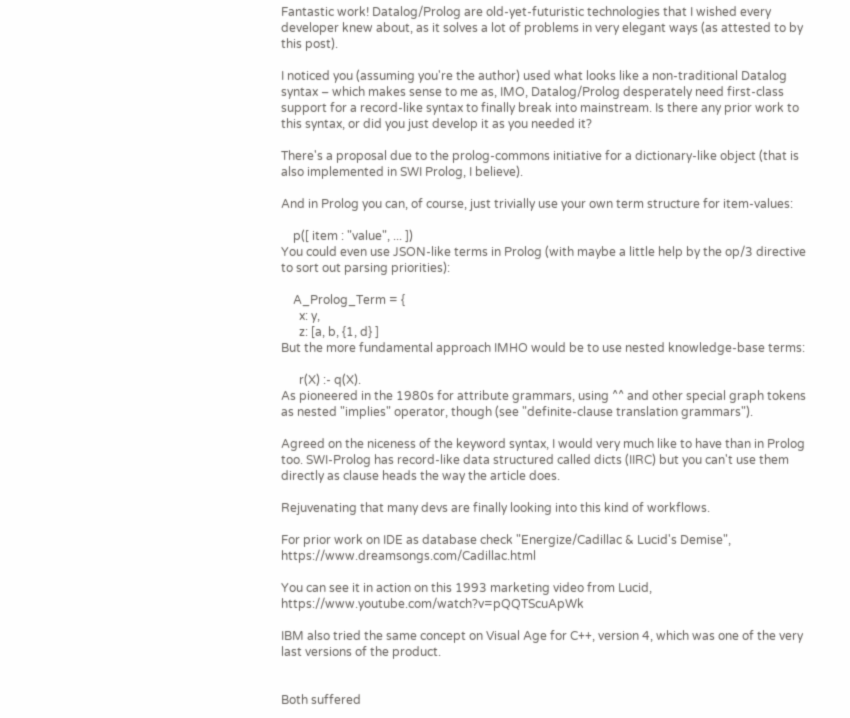Fantastic work! Datalog/Prolog are old-yet-futuristic technologies that I wished every developer knew about, as it solves a lot of problems in very elegant ways (as attested to by this post).

I noticed you (assuming you're the author) used what looks like a non-traditional Datalog syntax – which makes sense to me as, IMO, Datalog/Prolog desperately need first-class support for a record-like syntax to finally break into mainstream. Is there any prior work to this syntax, or did you just develop it as you needed it?

There's a proposal due to the prolog-commons initiative for a dictionary-like object (that is also implemented in SWI Prolog, I believe).

And in Prolog you can, of course, just trivially use your own term structure for item-values:

    p([ item : "value", ... ])
You could even use JSON-like terms in Prolog (with maybe a little help by the op/3 directive to sort out parsing priorities):

    A_Prolog_Term = {
      x: y,
      z: [a, b, {1, d} ]
But the more fundamental approach IMHO would be to use nested knowledge-base terms:

      r(X) :- q(X).
As pioneered in the 1980s for attribute grammars, using ^^ and other special graph tokens as nested "implies" operator, though (see "definite-clause translation grammars").

Agreed on the niceness of the keyword syntax, I would very much like to have than in Prolog too. SWI-Prolog has record-like data structured called dicts (IIRC) but you can't use them directly as clause heads the way the article does.

Rejuvenating that many devs are finally looking into this kind of workflows.

For prior work on IDE as database check "Energize/Cadillac & Lucid's Demise", https://www.dreamsongs.com/Cadillac.html

You can see it in action on this 1993 marketing video from Lucid, https://www.youtube.com/watch?v=pQQTScuApWk

IBM also tried the same concept on Visual Age for C++, version 4, which was one of the very last versions of the product.


Both suffered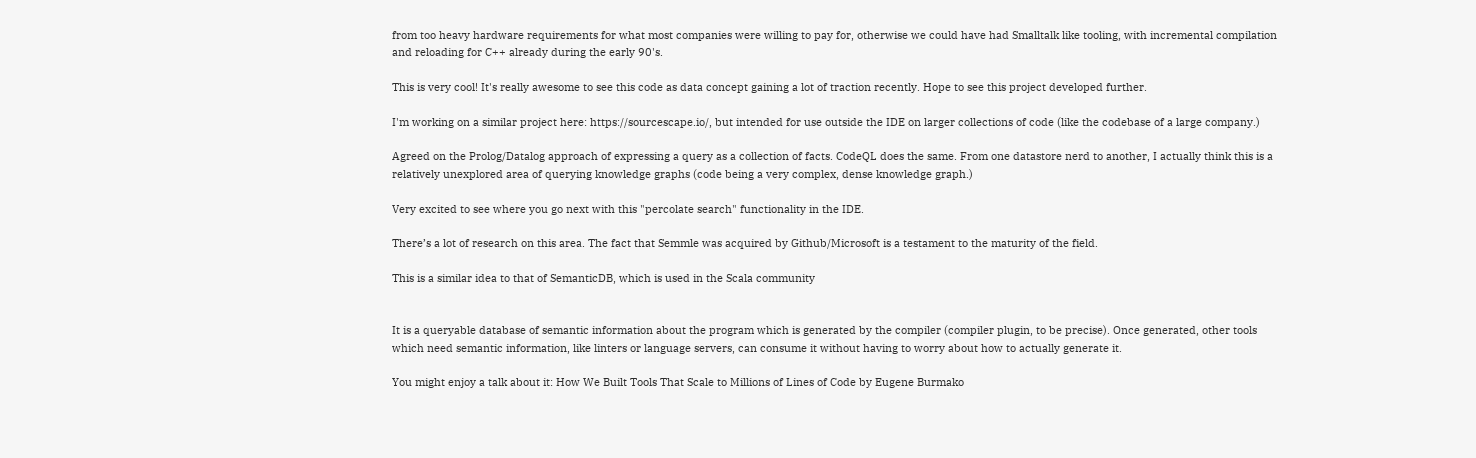from too heavy hardware requirements for what most companies were willing to pay for, otherwise we could have had Smalltalk like tooling, with incremental compilation and reloading for C++ already during the early 90's.

This is very cool! It's really awesome to see this code as data concept gaining a lot of traction recently. Hope to see this project developed further.

I'm working on a similar project here: https://sourcescape.io/, but intended for use outside the IDE on larger collections of code (like the codebase of a large company.)

Agreed on the Prolog/Datalog approach of expressing a query as a collection of facts. CodeQL does the same. From one datastore nerd to another, I actually think this is a relatively unexplored area of querying knowledge graphs (code being a very complex, dense knowledge graph.)

Very excited to see where you go next with this "percolate search" functionality in the IDE.

There’s a lot of research on this area. The fact that Semmle was acquired by Github/Microsoft is a testament to the maturity of the field.

This is a similar idea to that of SemanticDB, which is used in the Scala community


It is a queryable database of semantic information about the program which is generated by the compiler (compiler plugin, to be precise). Once generated, other tools which need semantic information, like linters or language servers, can consume it without having to worry about how to actually generate it.

You might enjoy a talk about it: How We Built Tools That Scale to Millions of Lines of Code by Eugene Burmako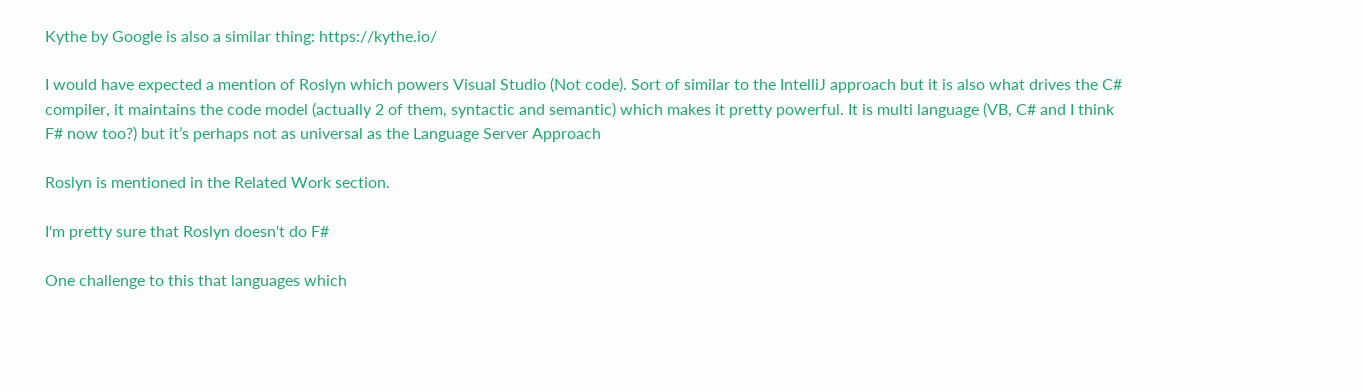Kythe by Google is also a similar thing: https://kythe.io/

I would have expected a mention of Roslyn which powers Visual Studio (Not code). Sort of similar to the IntelliJ approach but it is also what drives the C# compiler, it maintains the code model (actually 2 of them, syntactic and semantic) which makes it pretty powerful. It is multi language (VB, C# and I think F# now too?) but it’s perhaps not as universal as the Language Server Approach

Roslyn is mentioned in the Related Work section.

I'm pretty sure that Roslyn doesn't do F#

One challenge to this that languages which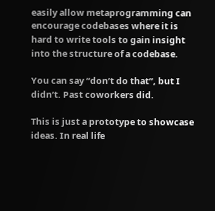easily allow metaprogramming can encourage codebases where it is hard to write tools to gain insight into the structure of a codebase.

You can say “don’t do that”, but I didn’t. Past coworkers did.

This is just a prototype to showcase ideas. In real life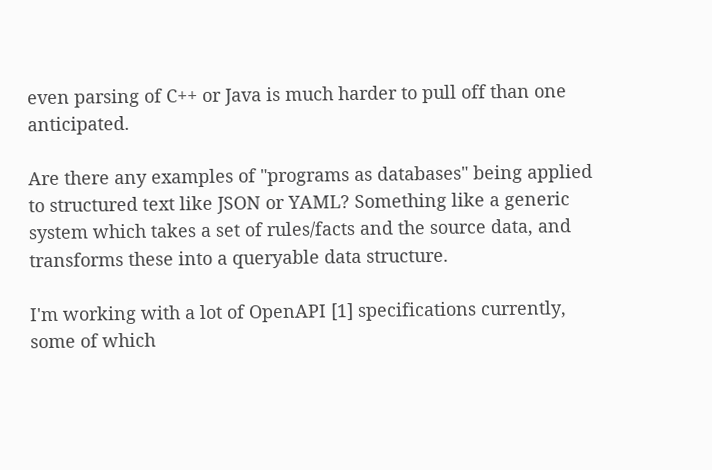even parsing of C++ or Java is much harder to pull off than one anticipated.

Are there any examples of "programs as databases" being applied to structured text like JSON or YAML? Something like a generic system which takes a set of rules/facts and the source data, and transforms these into a queryable data structure.

I'm working with a lot of OpenAPI [1] specifications currently, some of which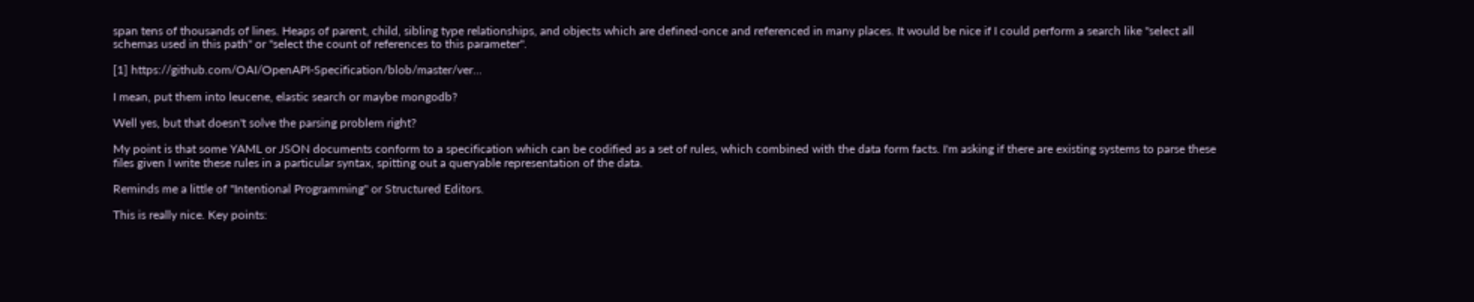span tens of thousands of lines. Heaps of parent, child, sibling type relationships, and objects which are defined-once and referenced in many places. It would be nice if I could perform a search like "select all schemas used in this path" or "select the count of references to this parameter".

[1] https://github.com/OAI/OpenAPI-Specification/blob/master/ver...

I mean, put them into leucene, elastic search or maybe mongodb?

Well yes, but that doesn't solve the parsing problem right?

My point is that some YAML or JSON documents conform to a specification which can be codified as a set of rules, which combined with the data form facts. I'm asking if there are existing systems to parse these files given I write these rules in a particular syntax, spitting out a queryable representation of the data.

Reminds me a little of "Intentional Programming" or Structured Editors.

This is really nice. Key points: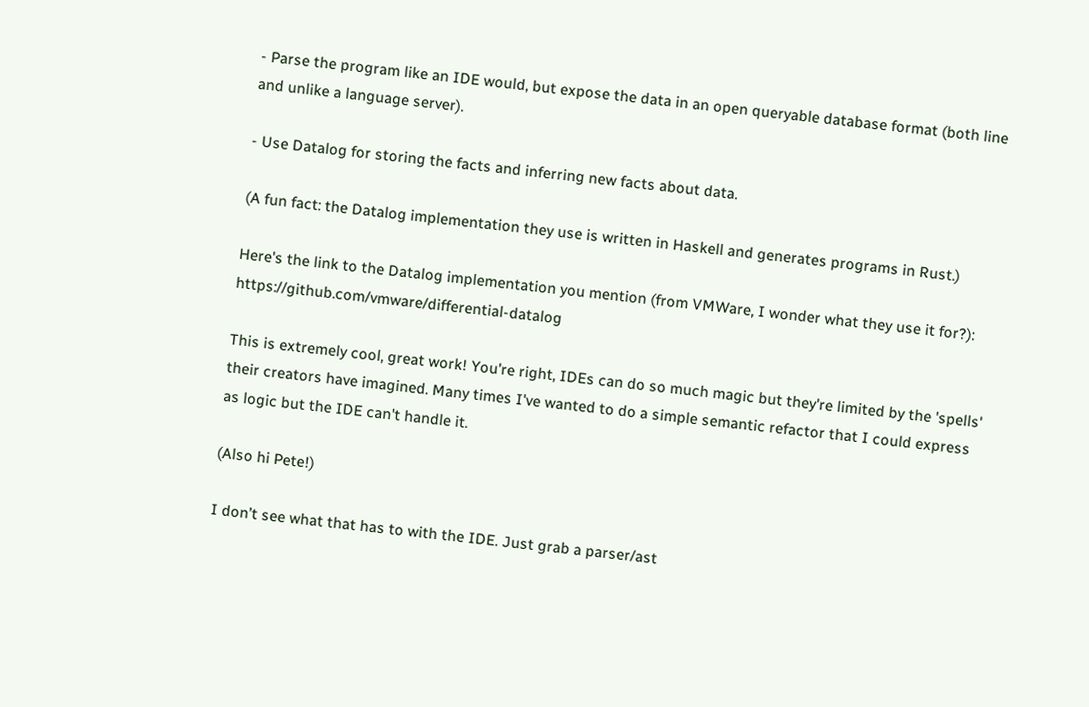- Parse the program like an IDE would, but expose the data in an open queryable database format (both line and unlike a language server).

- Use Datalog for storing the facts and inferring new facts about data.

(A fun fact: the Datalog implementation they use is written in Haskell and generates programs in Rust.)

Here's the link to the Datalog implementation you mention (from VMWare, I wonder what they use it for?): https://github.com/vmware/differential-datalog

This is extremely cool, great work! You're right, IDEs can do so much magic but they're limited by the 'spells' their creators have imagined. Many times I've wanted to do a simple semantic refactor that I could express as logic but the IDE can't handle it.

(Also hi Pete!)

I don’t see what that has to with the IDE. Just grab a parser/ast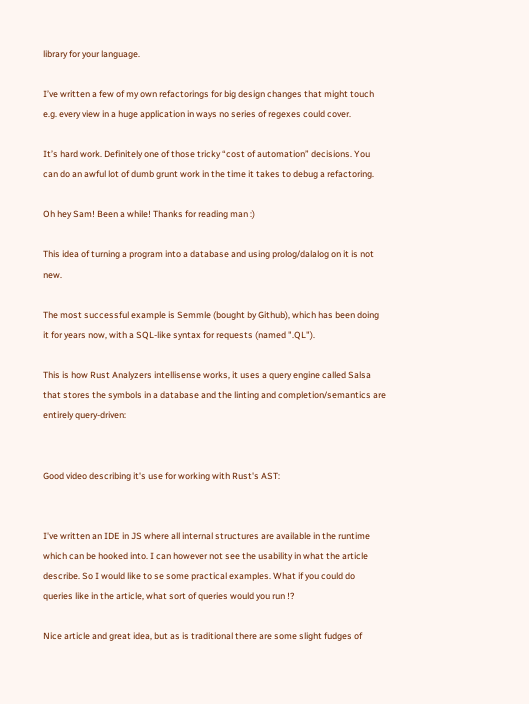library for your language.

I’ve written a few of my own refactorings for big design changes that might touch e.g. every view in a huge application in ways no series of regexes could cover.

It’s hard work. Definitely one of those tricky “cost of automation” decisions. You can do an awful lot of dumb grunt work in the time it takes to debug a refactoring.

Oh hey Sam! Been a while! Thanks for reading man :)

This idea of turning a program into a database and using prolog/dalalog on it is not new.

The most successful example is Semmle (bought by Github), which has been doing it for years now, with a SQL-like syntax for requests (named ".QL").

This is how Rust Analyzers intellisense works, it uses a query engine called Salsa that stores the symbols in a database and the linting and completion/semantics are entirely query-driven:


Good video describing it's use for working with Rust's AST:


I've written an IDE in JS where all internal structures are available in the runtime which can be hooked into. I can however not see the usability in what the article describe. So I would like to se some practical examples. What if you could do queries like in the article, what sort of queries would you run !?

Nice article and great idea, but as is traditional there are some slight fudges of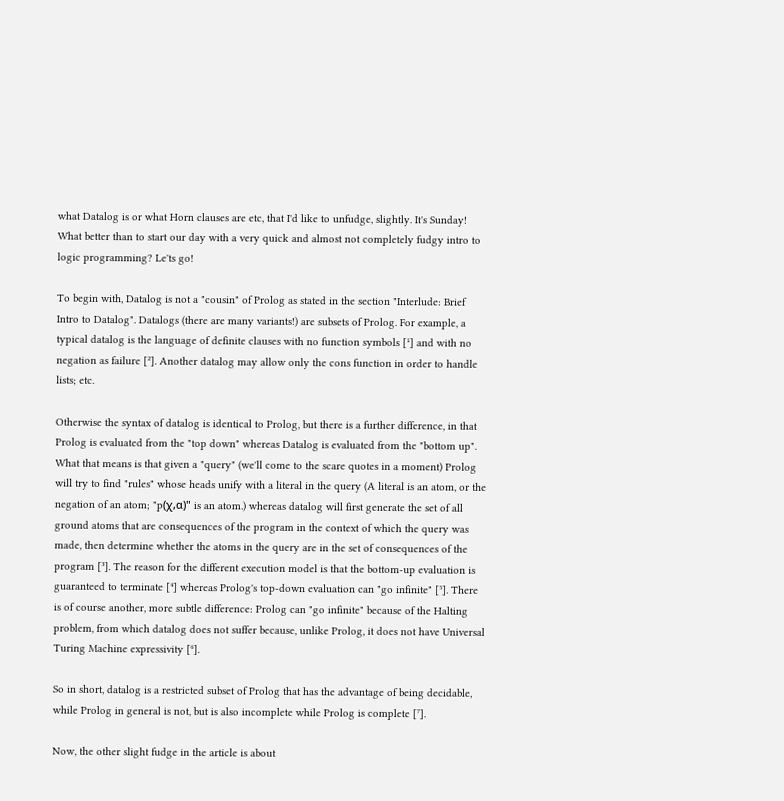what Datalog is or what Horn clauses are etc, that I'd like to unfudge, slightly. It's Sunday! What better than to start our day with a very quick and almost not completely fudgy intro to logic programming? Le'ts go!

To begin with, Datalog is not a "cousin" of Prolog as stated in the section "Interlude: Brief Intro to Datalog". Datalogs (there are many variants!) are subsets of Prolog. For example, a typical datalog is the language of definite clauses with no function symbols [¹] and with no negation as failure [²]. Another datalog may allow only the cons function in order to handle lists; etc.

Otherwise the syntax of datalog is identical to Prolog, but there is a further difference, in that Prolog is evaluated from the "top down" whereas Datalog is evaluated from the "bottom up". What that means is that given a "query" (we'll come to the scare quotes in a moment) Prolog will try to find "rules" whose heads unify with a literal in the query (A literal is an atom, or the negation of an atom; "p(χ,α)" is an atom.) whereas datalog will first generate the set of all ground atoms that are consequences of the program in the context of which the query was made, then determine whether the atoms in the query are in the set of consequences of the program [³]. The reason for the different execution model is that the bottom-up evaluation is guaranteed to terminate [⁴] whereas Prolog's top-down evaluation can "go infinite" [⁵]. There is of course another, more subtle difference: Prolog can "go infinite" because of the Halting problem, from which datalog does not suffer because, unlike Prolog, it does not have Universal Turing Machine expressivity [⁶].

So in short, datalog is a restricted subset of Prolog that has the advantage of being decidable, while Prolog in general is not, but is also incomplete while Prolog is complete [⁷].

Now, the other slight fudge in the article is about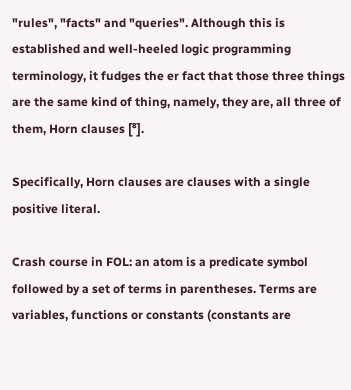"rules", "facts" and "queries". Although this is established and well-heeled logic programming terminology, it fudges the er fact that those three things are the same kind of thing, namely, they are, all three of them, Horn clauses [⁸].

Specifically, Horn clauses are clauses with a single positive literal.

Crash course in FOL: an atom is a predicate symbol followed by a set of terms in parentheses. Terms are variables, functions or constants (constants are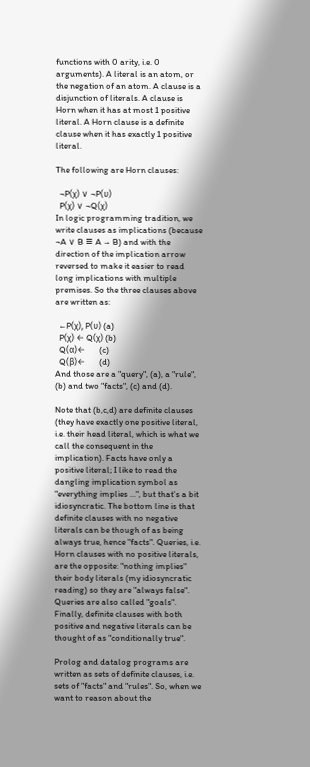functions with 0 arity, i.e. 0 arguments). A literal is an atom, or the negation of an atom. A clause is a disjunction of literals. A clause is Horn when it has at most 1 positive literal. A Horn clause is a definite clause when it has exactly 1 positive literal.

The following are Horn clauses:

  ¬P(χ) ∨ ¬P(υ)
  P(χ) ∨ ¬Q(χ)
In logic programming tradition, we write clauses as implications (because ¬A ∨ B ≡ A → B) and with the direction of the implication arrow reversed to make it easier to read long implications with multiple premises. So the three clauses above are written as:

  ←P(χ), P(υ) (a)
  P(χ) ← Q(χ) (b)
  Q(α)←       (c)
  Q(β)←       (d)
And those are a "query", (a), a "rule", (b) and two "facts", (c) and (d).

Note that (b,c,d) are definite clauses (they have exactly one positive literal, i.e. their head literal, which is what we call the consequent in the implication). Facts have only a positive literal; I like to read the dangling implication symbol as "everything implies ...", but that's a bit idiosyncratic. The bottom line is that definite clauses with no negative literals can be though of as being always true, hence "facts". Queries, i.e. Horn clauses with no positive literals, are the opposite: "nothing implies" their body literals (my idiosyncratic reading) so they are "always false". Queries are also called "goals". Finally, definite clauses with both positive and negative literals can be thought of as "conditionally true".

Prolog and datalog programs are written as sets of definite clauses, i.e. sets of "facts" and "rules". So, when we want to reason about the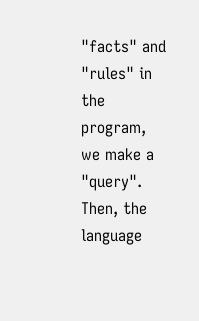"facts" and "rules" in the program, we make a "query". Then, the language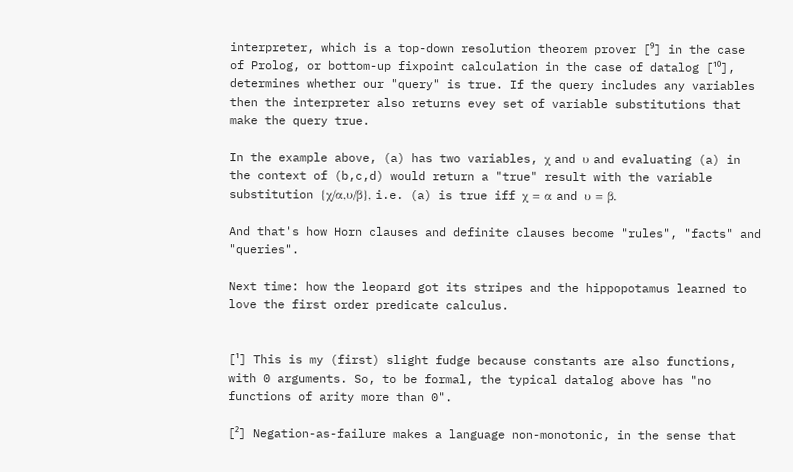interpreter, which is a top-down resolution theorem prover [⁹] in the case of Prolog, or bottom-up fixpoint calculation in the case of datalog [¹⁰], determines whether our "query" is true. If the query includes any variables then the interpreter also returns evey set of variable substitutions that make the query true.

In the example above, (a) has two variables, χ and υ and evaluating (a) in the context of (b,c,d) would return a "true" result with the variable substitution {χ/α,υ/β}, i.e. (a) is true iff χ = α and υ = β.

And that's how Horn clauses and definite clauses become "rules", "facts" and "queries".

Next time: how the leopard got its stripes and the hippopotamus learned to love the first order predicate calculus.


[¹] This is my (first) slight fudge because constants are also functions, with 0 arguments. So, to be formal, the typical datalog above has "no functions of arity more than 0".

[²] Negation-as-failure makes a language non-monotonic, in the sense that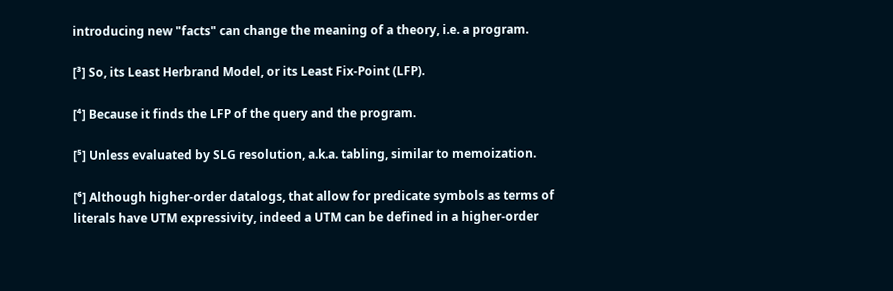introducing new "facts" can change the meaning of a theory, i.e. a program.

[³] So, its Least Herbrand Model, or its Least Fix-Point (LFP).

[⁴] Because it finds the LFP of the query and the program.

[⁵] Unless evaluated by SLG resolution, a.k.a. tabling, similar to memoization.

[⁶] Although higher-order datalogs, that allow for predicate symbols as terms of literals have UTM expressivity, indeed a UTM can be defined in a higher-order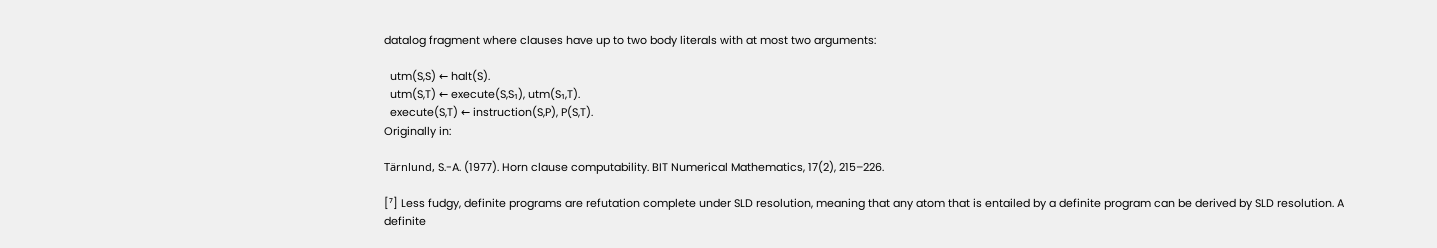datalog fragment where clauses have up to two body literals with at most two arguments:

  utm(S,S) ← halt(S).
  utm(S,T) ← execute(S,S₁), utm(S₁,T).
  execute(S,T) ← instruction(S,P), P(S,T).
Originally in:

Tärnlund, S.-A. (1977). Horn clause computability. BIT Numerical Mathematics, 17(2), 215–226.

[⁷] Less fudgy, definite programs are refutation complete under SLD resolution, meaning that any atom that is entailed by a definite program can be derived by SLD resolution. A definite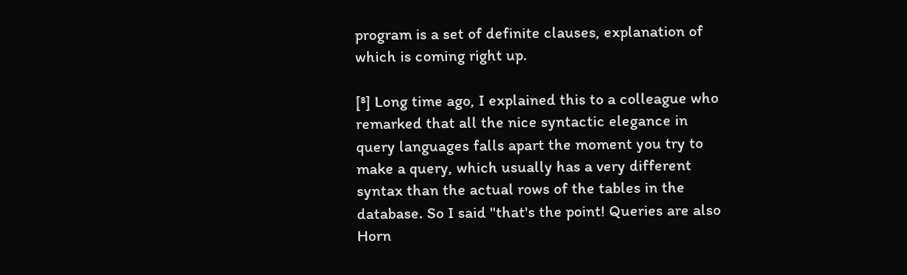program is a set of definite clauses, explanation of which is coming right up.

[⁸] Long time ago, I explained this to a colleague who remarked that all the nice syntactic elegance in query languages falls apart the moment you try to make a query, which usually has a very different syntax than the actual rows of the tables in the database. So I said "that's the point! Queries are also Horn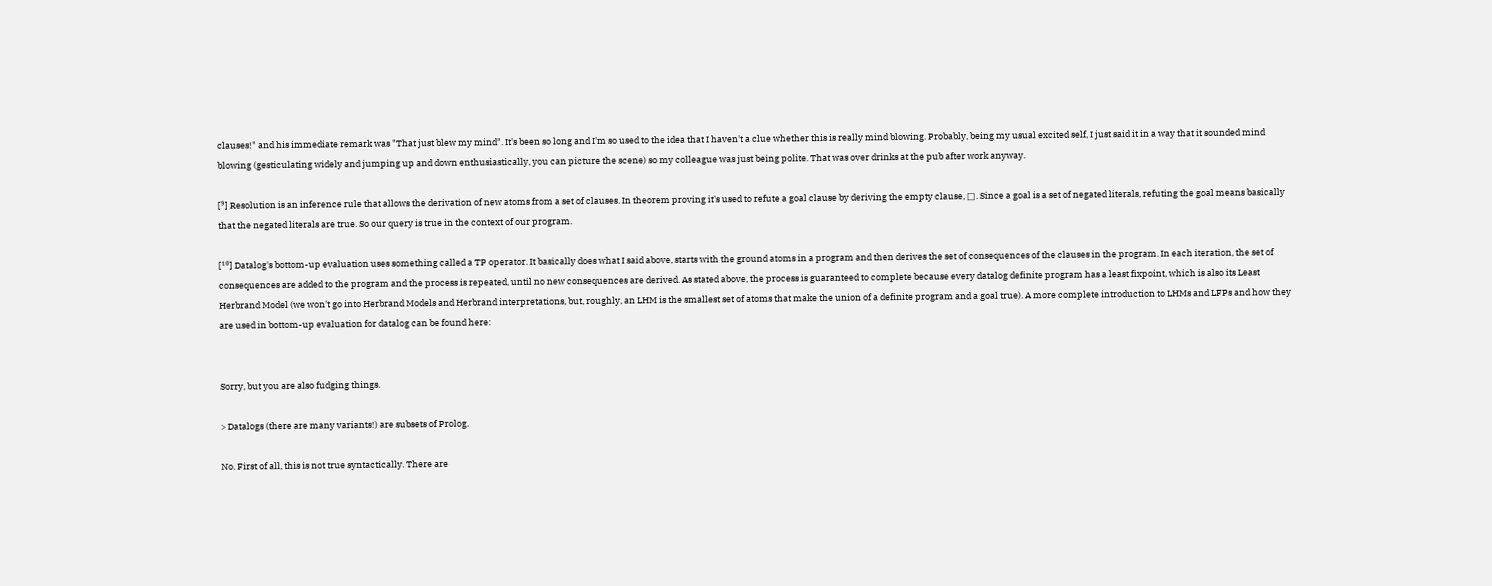clauses!" and his immediate remark was "That just blew my mind". It's been so long and I'm so used to the idea that I haven't a clue whether this is really mind blowing. Probably, being my usual excited self, I just said it in a way that it sounded mind blowing (gesticulating widely and jumping up and down enthusiastically, you can picture the scene) so my colleague was just being polite. That was over drinks at the pub after work anyway.

[⁹] Resolution is an inference rule that allows the derivation of new atoms from a set of clauses. In theorem proving it's used to refute a goal clause by deriving the empty clause, □. Since a goal is a set of negated literals, refuting the goal means basically that the negated literals are true. So our query is true in the context of our program.

[¹⁰] Datalog's bottom-up evaluation uses something called a TP operator. It basically does what I said above, starts with the ground atoms in a program and then derives the set of consequences of the clauses in the program. In each iteration, the set of consequences are added to the program and the process is repeated, until no new consequences are derived. As stated above, the process is guaranteed to complete because every datalog definite program has a least fixpoint, which is also its Least Herbrand Model (we won't go into Herbrand Models and Herbrand interpretations, but, roughly, an LHM is the smallest set of atoms that make the union of a definite program and a goal true). A more complete introduction to LHMs and LFPs and how they are used in bottom-up evaluation for datalog can be found here:


Sorry, but you are also fudging things.

> Datalogs (there are many variants!) are subsets of Prolog.

No. First of all, this is not true syntactically. There are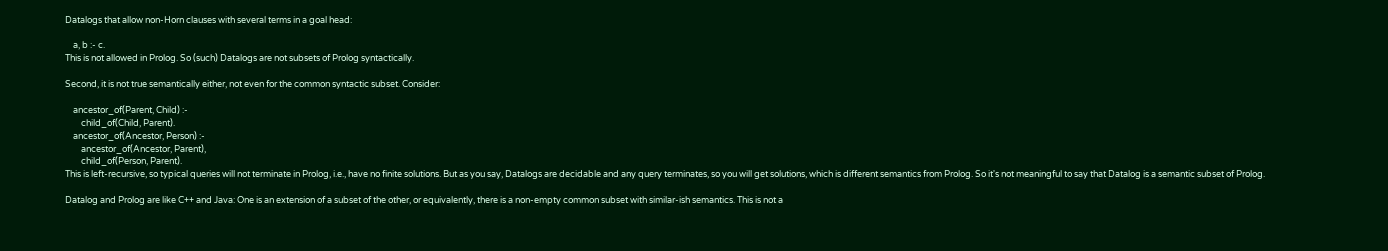Datalogs that allow non-Horn clauses with several terms in a goal head:

    a, b :- c.
This is not allowed in Prolog. So (such) Datalogs are not subsets of Prolog syntactically.

Second, it is not true semantically either, not even for the common syntactic subset. Consider:

    ancestor_of(Parent, Child) :-
        child_of(Child, Parent).
    ancestor_of(Ancestor, Person) :-
        ancestor_of(Ancestor, Parent),
        child_of(Person, Parent).
This is left-recursive, so typical queries will not terminate in Prolog, i.e., have no finite solutions. But as you say, Datalogs are decidable and any query terminates, so you will get solutions, which is different semantics from Prolog. So it's not meaningful to say that Datalog is a semantic subset of Prolog.

Datalog and Prolog are like C++ and Java: One is an extension of a subset of the other, or equivalently, there is a non-empty common subset with similar-ish semantics. This is not a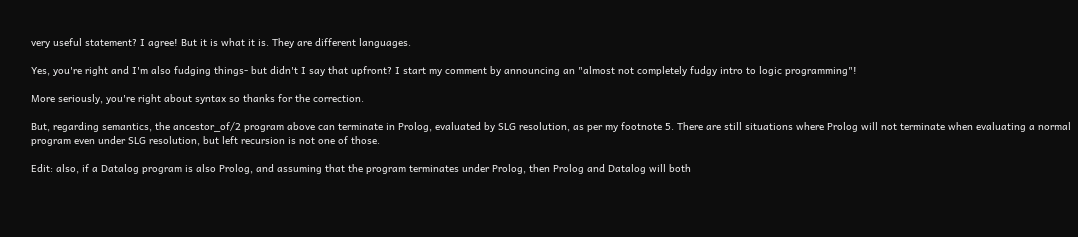very useful statement? I agree! But it is what it is. They are different languages.

Yes, you're right and I'm also fudging things- but didn't I say that upfront? I start my comment by announcing an "almost not completely fudgy intro to logic programming"!

More seriously, you're right about syntax so thanks for the correction.

But, regarding semantics, the ancestor_of/2 program above can terminate in Prolog, evaluated by SLG resolution, as per my footnote 5. There are still situations where Prolog will not terminate when evaluating a normal program even under SLG resolution, but left recursion is not one of those.

Edit: also, if a Datalog program is also Prolog, and assuming that the program terminates under Prolog, then Prolog and Datalog will both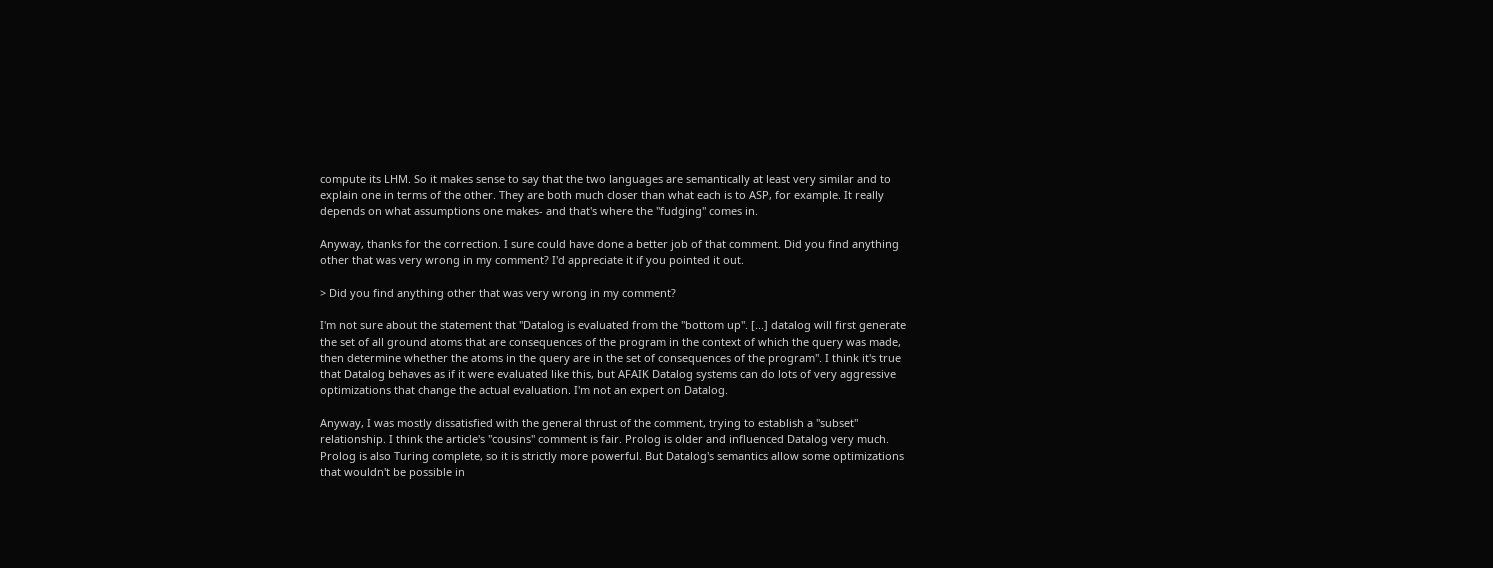compute its LHM. So it makes sense to say that the two languages are semantically at least very similar and to explain one in terms of the other. They are both much closer than what each is to ASP, for example. It really depends on what assumptions one makes- and that's where the "fudging" comes in.

Anyway, thanks for the correction. I sure could have done a better job of that comment. Did you find anything other that was very wrong in my comment? I'd appreciate it if you pointed it out.

> Did you find anything other that was very wrong in my comment?

I'm not sure about the statement that "Datalog is evaluated from the "bottom up". [...] datalog will first generate the set of all ground atoms that are consequences of the program in the context of which the query was made, then determine whether the atoms in the query are in the set of consequences of the program". I think it's true that Datalog behaves as if it were evaluated like this, but AFAIK Datalog systems can do lots of very aggressive optimizations that change the actual evaluation. I'm not an expert on Datalog.

Anyway, I was mostly dissatisfied with the general thrust of the comment, trying to establish a "subset" relationship. I think the article's "cousins" comment is fair. Prolog is older and influenced Datalog very much. Prolog is also Turing complete, so it is strictly more powerful. But Datalog's semantics allow some optimizations that wouldn't be possible in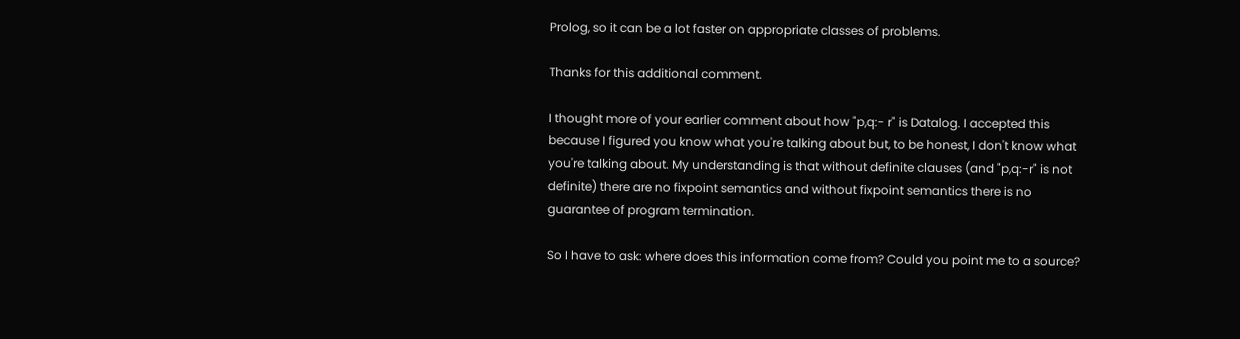Prolog, so it can be a lot faster on appropriate classes of problems.

Thanks for this additional comment.

I thought more of your earlier comment about how "p,q:- r" is Datalog. I accepted this because I figured you know what you're talking about but, to be honest, I don't know what you're talking about. My understanding is that without definite clauses (and "p,q:-r" is not definite) there are no fixpoint semantics and without fixpoint semantics there is no guarantee of program termination.

So I have to ask: where does this information come from? Could you point me to a source?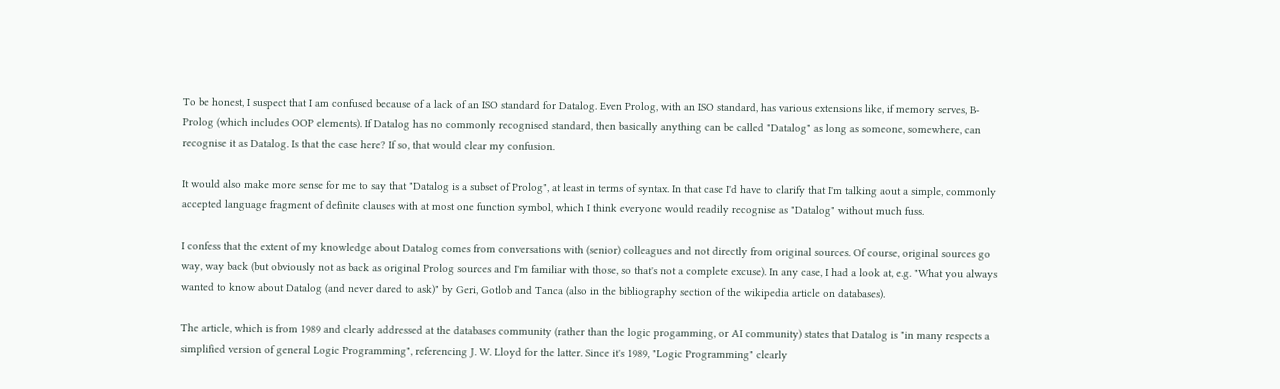To be honest, I suspect that I am confused because of a lack of an ISO standard for Datalog. Even Prolog, with an ISO standard, has various extensions like, if memory serves, B-Prolog (which includes OOP elements). If Datalog has no commonly recognised standard, then basically anything can be called "Datalog" as long as someone, somewhere, can recognise it as Datalog. Is that the case here? If so, that would clear my confusion.

It would also make more sense for me to say that "Datalog is a subset of Prolog", at least in terms of syntax. In that case I'd have to clarify that I'm talking aout a simple, commonly accepted language fragment of definite clauses with at most one function symbol, which I think everyone would readily recognise as "Datalog" without much fuss.

I confess that the extent of my knowledge about Datalog comes from conversations with (senior) colleagues and not directly from original sources. Of course, original sources go way, way back (but obviously not as back as original Prolog sources and I'm familiar with those, so that's not a complete excuse). In any case, I had a look at, e.g. "What you always wanted to know about Datalog (and never dared to ask)" by Geri, Gotlob and Tanca (also in the bibliography section of the wikipedia article on databases).

The article, which is from 1989 and clearly addressed at the databases community (rather than the logic progamming, or AI community) states that Datalog is "in many respects a simplified version of general Logic Programming", referencing J. W. Lloyd for the latter. Since it's 1989, "Logic Programming" clearly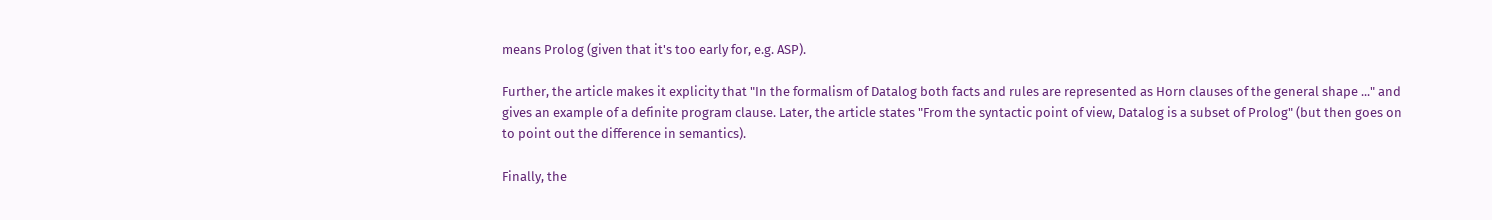means Prolog (given that it's too early for, e.g. ASP).

Further, the article makes it explicity that "In the formalism of Datalog both facts and rules are represented as Horn clauses of the general shape ..." and gives an example of a definite program clause. Later, the article states "From the syntactic point of view, Datalog is a subset of Prolog" (but then goes on to point out the difference in semantics).

Finally, the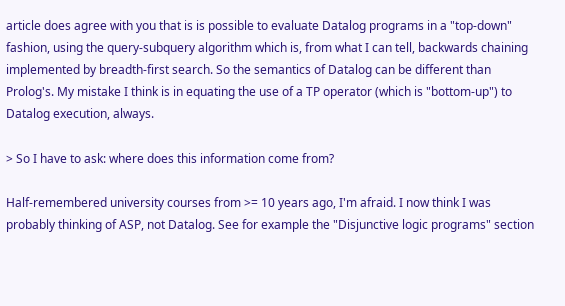article does agree with you that is is possible to evaluate Datalog programs in a "top-down" fashion, using the query-subquery algorithm which is, from what I can tell, backwards chaining implemented by breadth-first search. So the semantics of Datalog can be different than Prolog's. My mistake I think is in equating the use of a TP operator (which is "bottom-up") to Datalog execution, always.

> So I have to ask: where does this information come from?

Half-remembered university courses from >= 10 years ago, I'm afraid. I now think I was probably thinking of ASP, not Datalog. See for example the "Disjunctive logic programs" section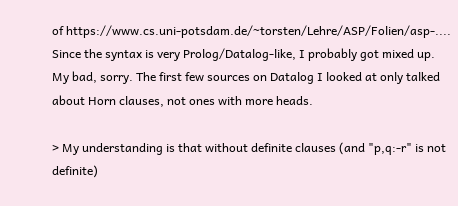of https://www.cs.uni-potsdam.de/~torsten/Lehre/ASP/Folien/asp-.... Since the syntax is very Prolog/Datalog-like, I probably got mixed up. My bad, sorry. The first few sources on Datalog I looked at only talked about Horn clauses, not ones with more heads.

> My understanding is that without definite clauses (and "p,q:-r" is not definite)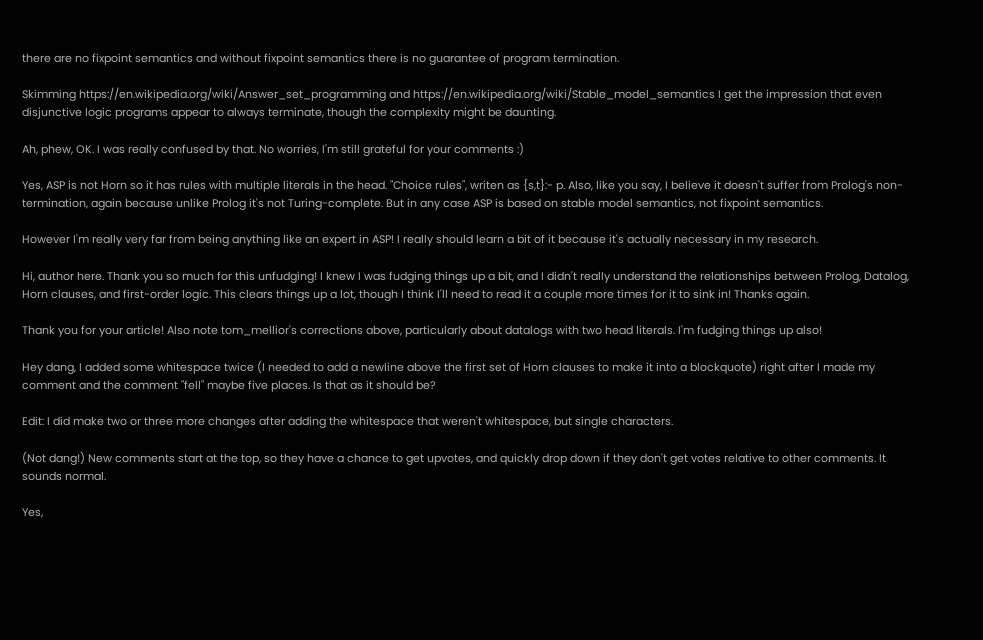there are no fixpoint semantics and without fixpoint semantics there is no guarantee of program termination.

Skimming https://en.wikipedia.org/wiki/Answer_set_programming and https://en.wikipedia.org/wiki/Stable_model_semantics I get the impression that even disjunctive logic programs appear to always terminate, though the complexity might be daunting.

Ah, phew, OK. I was really confused by that. No worries, I'm still grateful for your comments :)

Yes, ASP is not Horn so it has rules with multiple literals in the head. "Choice rules", writen as {s,t}:- p. Also, like you say, I believe it doesn't suffer from Prolog's non-termination, again because unlike Prolog it's not Turing-complete. But in any case ASP is based on stable model semantics, not fixpoint semantics.

However I'm really very far from being anything like an expert in ASP! I really should learn a bit of it because it's actually necessary in my research.

Hi, author here. Thank you so much for this unfudging! I knew I was fudging things up a bit, and I didn't really understand the relationships between Prolog, Datalog, Horn clauses, and first-order logic. This clears things up a lot, though I think I'll need to read it a couple more times for it to sink in! Thanks again.

Thank you for your article! Also note tom_mellior's corrections above, particularly about datalogs with two head literals. I'm fudging things up also!

Hey dang, I added some whitespace twice (I needed to add a newline above the first set of Horn clauses to make it into a blockquote) right after I made my comment and the comment "fell" maybe five places. Is that as it should be?

Edit: I did make two or three more changes after adding the whitespace that weren't whitespace, but single characters.

(Not dang!) New comments start at the top, so they have a chance to get upvotes, and quickly drop down if they don't get votes relative to other comments. It sounds normal.

Yes,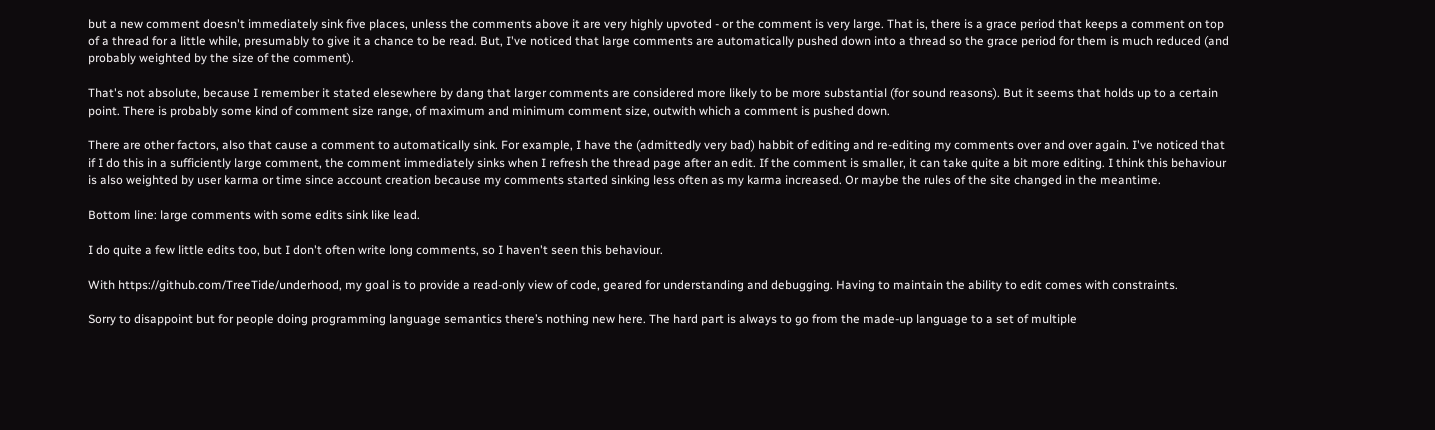but a new comment doesn't immediately sink five places, unless the comments above it are very highly upvoted - or the comment is very large. That is, there is a grace period that keeps a comment on top of a thread for a little while, presumably to give it a chance to be read. But, I've noticed that large comments are automatically pushed down into a thread so the grace period for them is much reduced (and probably weighted by the size of the comment).

That's not absolute, because I remember it stated elesewhere by dang that larger comments are considered more likely to be more substantial (for sound reasons). But it seems that holds up to a certain point. There is probably some kind of comment size range, of maximum and minimum comment size, outwith which a comment is pushed down.

There are other factors, also that cause a comment to automatically sink. For example, I have the (admittedly very bad) habbit of editing and re-editing my comments over and over again. I've noticed that if I do this in a sufficiently large comment, the comment immediately sinks when I refresh the thread page after an edit. If the comment is smaller, it can take quite a bit more editing. I think this behaviour is also weighted by user karma or time since account creation because my comments started sinking less often as my karma increased. Or maybe the rules of the site changed in the meantime.

Bottom line: large comments with some edits sink like lead.

I do quite a few little edits too, but I don't often write long comments, so I haven't seen this behaviour.

With https://github.com/TreeTide/underhood, my goal is to provide a read-only view of code, geared for understanding and debugging. Having to maintain the ability to edit comes with constraints.

Sorry to disappoint but for people doing programming language semantics there’s nothing new here. The hard part is always to go from the made-up language to a set of multiple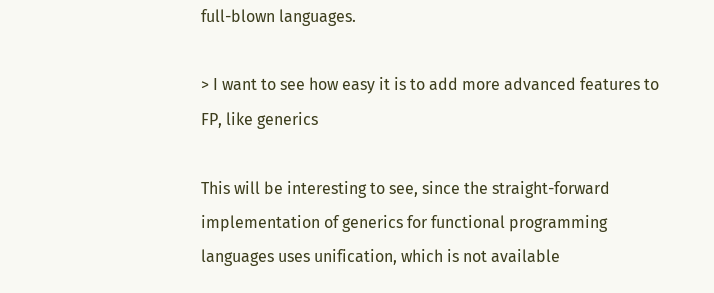full-blown languages.

> I want to see how easy it is to add more advanced features to FP, like generics

This will be interesting to see, since the straight-forward implementation of generics for functional programming languages uses unification, which is not available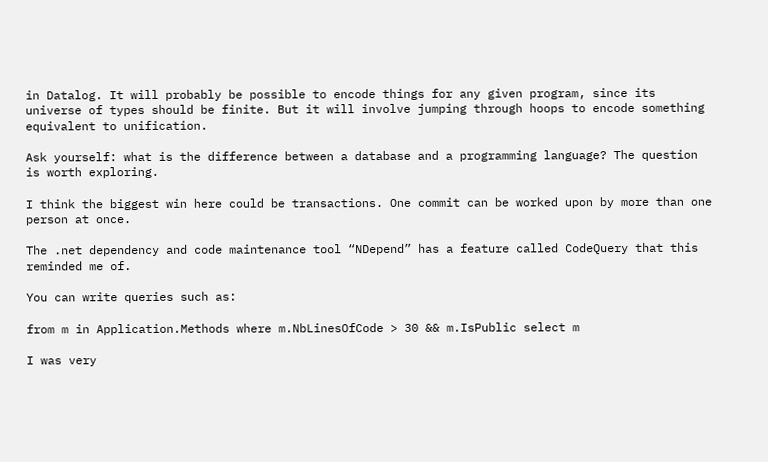in Datalog. It will probably be possible to encode things for any given program, since its universe of types should be finite. But it will involve jumping through hoops to encode something equivalent to unification.

Ask yourself: what is the difference between a database and a programming language? The question is worth exploring.

I think the biggest win here could be transactions. One commit can be worked upon by more than one person at once.

The .net dependency and code maintenance tool “NDepend” has a feature called CodeQuery that this reminded me of.

You can write queries such as:

from m in Application.Methods where m.NbLinesOfCode > 30 && m.IsPublic select m

I was very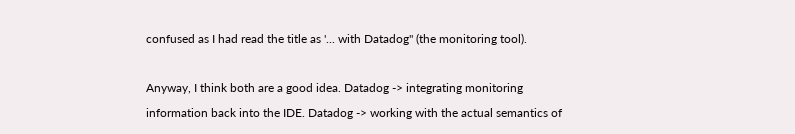confused as I had read the title as '... with Datadog" (the monitoring tool).

Anyway, I think both are a good idea. Datadog -> integrating monitoring information back into the IDE. Datadog -> working with the actual semantics of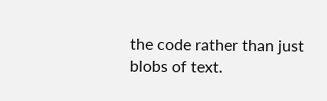the code rather than just blobs of text.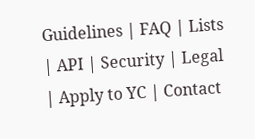Guidelines | FAQ | Lists | API | Security | Legal | Apply to YC | Contact